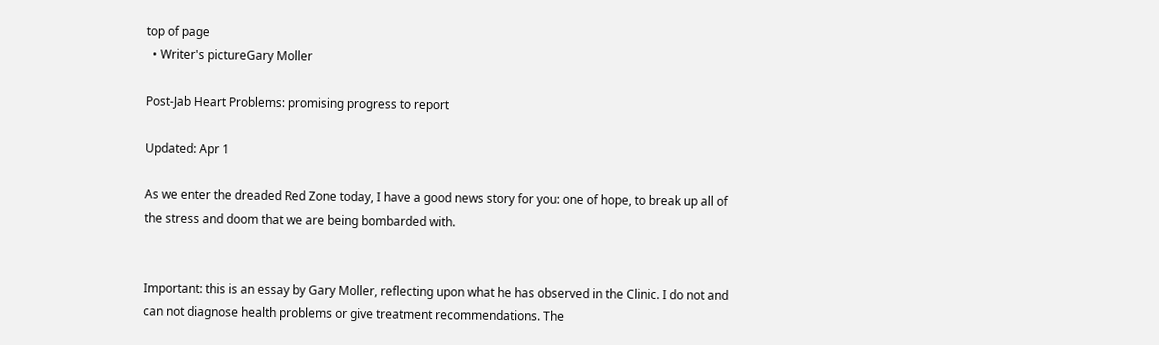top of page
  • Writer's pictureGary Moller

Post-Jab Heart Problems: promising progress to report

Updated: Apr 1

As we enter the dreaded Red Zone today, I have a good news story for you: one of hope, to break up all of the stress and doom that we are being bombarded with.


Important: this is an essay by Gary Moller, reflecting upon what he has observed in the Clinic. I do not and can not diagnose health problems or give treatment recommendations. The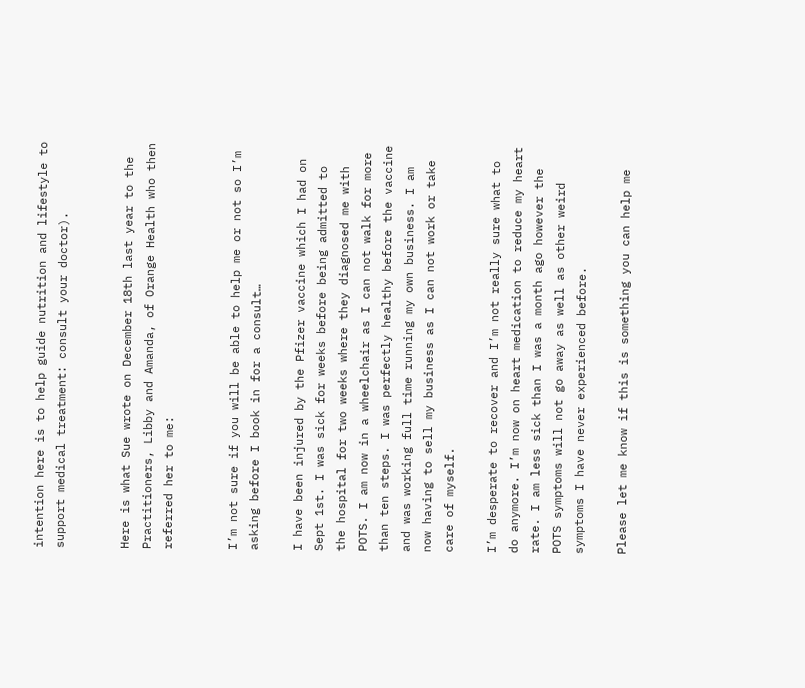intention here is to help guide nutrition and lifestyle to support medical treatment: consult your doctor).


Here is what Sue wrote on December 18th last year to the Practitioners, Libby and Amanda, of Orange Health who then referred her to me:


I’m not sure if you will be able to help me or not so I’m asking before I book in for a consult…

I have been injured by the Pfizer vaccine which I had on Sept 1st. I was sick for weeks before being admitted to the hospital for two weeks where they diagnosed me with POTS. I am now in a wheelchair as I can not walk for more than ten steps. I was perfectly healthy before the vaccine and was working full time running my own business. I am now having to sell my business as I can not work or take care of myself.

I’m desperate to recover and I’m not really sure what to do anymore. I’m now on heart medication to reduce my heart rate. I am less sick than I was a month ago however the POTS symptoms will not go away as well as other weird symptoms I have never experienced before.

Please let me know if this is something you can help me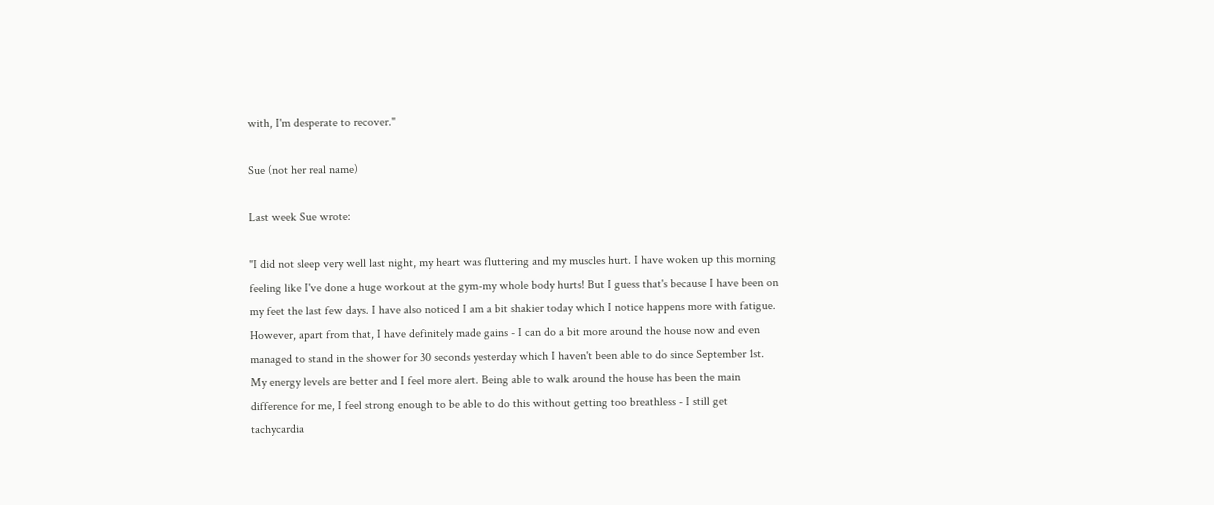with, I'm desperate to recover."

Sue (not her real name)

Last week Sue wrote:

"I did not sleep very well last night, my heart was fluttering and my muscles hurt. I have woken up this morning feeling like I've done a huge workout at the gym-my whole body hurts! But I guess that's because I have been on my feet the last few days. I have also noticed I am a bit shakier today which I notice happens more with fatigue. However, apart from that, I have definitely made gains - I can do a bit more around the house now and even managed to stand in the shower for 30 seconds yesterday which I haven't been able to do since September 1st. My energy levels are better and I feel more alert. Being able to walk around the house has been the main difference for me, I feel strong enough to be able to do this without getting too breathless - I still get tachycardia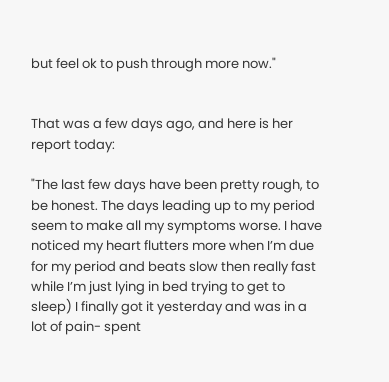but feel ok to push through more now."


That was a few days ago, and here is her report today:

"The last few days have been pretty rough, to be honest. The days leading up to my period seem to make all my symptoms worse. I have noticed my heart flutters more when I’m due for my period and beats slow then really fast while I’m just lying in bed trying to get to sleep) I finally got it yesterday and was in a lot of pain- spent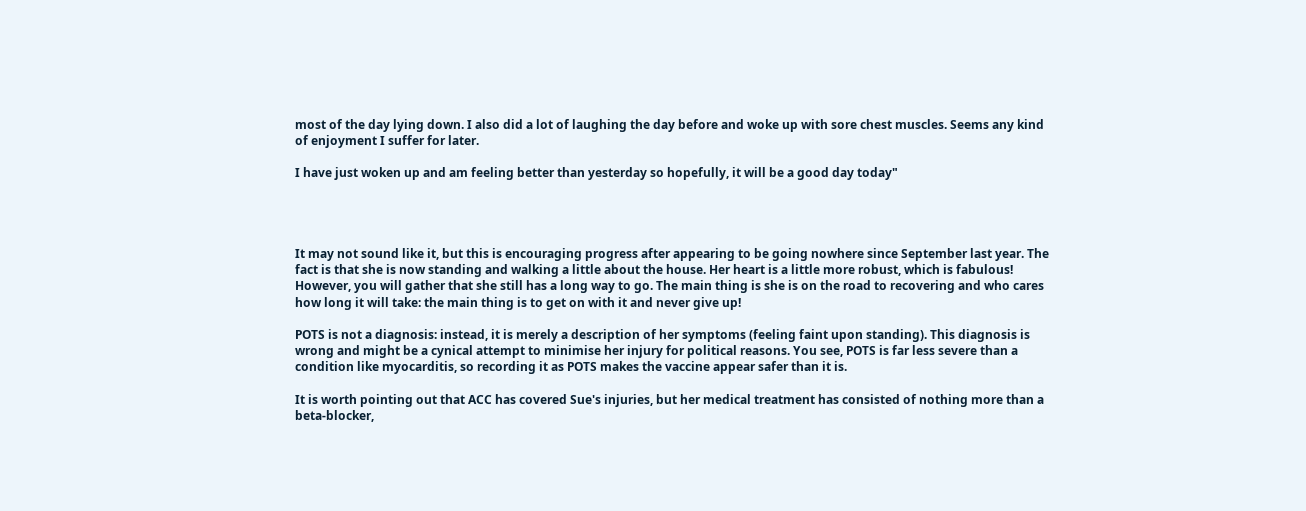most of the day lying down. I also did a lot of laughing the day before and woke up with sore chest muscles. Seems any kind of enjoyment I suffer for later.

I have just woken up and am feeling better than yesterday so hopefully, it will be a good day today"




It may not sound like it, but this is encouraging progress after appearing to be going nowhere since September last year. The fact is that she is now standing and walking a little about the house. Her heart is a little more robust, which is fabulous! However, you will gather that she still has a long way to go. The main thing is she is on the road to recovering and who cares how long it will take: the main thing is to get on with it and never give up!

POTS is not a diagnosis: instead, it is merely a description of her symptoms (feeling faint upon standing). This diagnosis is wrong and might be a cynical attempt to minimise her injury for political reasons. You see, POTS is far less severe than a condition like myocarditis, so recording it as POTS makes the vaccine appear safer than it is.

It is worth pointing out that ACC has covered Sue's injuries, but her medical treatment has consisted of nothing more than a beta-blocker,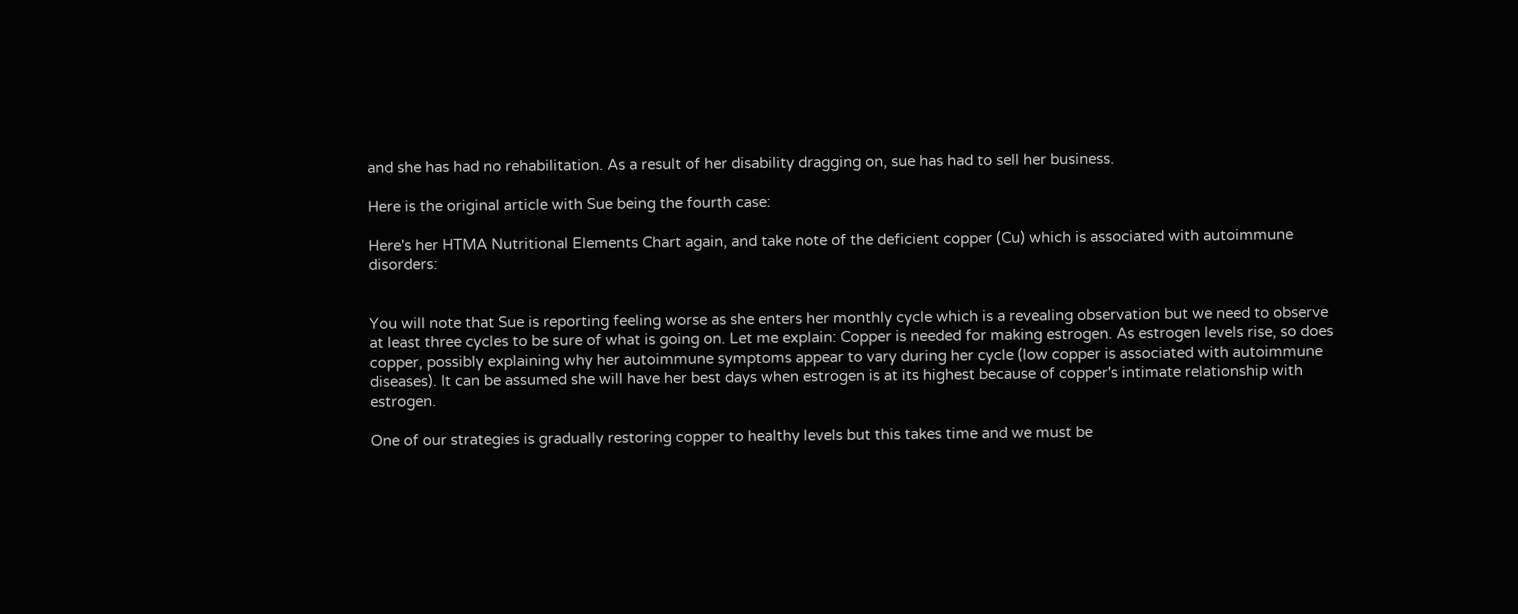and she has had no rehabilitation. As a result of her disability dragging on, sue has had to sell her business.

Here is the original article with Sue being the fourth case:

Here's her HTMA Nutritional Elements Chart again, and take note of the deficient copper (Cu) which is associated with autoimmune disorders:


You will note that Sue is reporting feeling worse as she enters her monthly cycle which is a revealing observation but we need to observe at least three cycles to be sure of what is going on. Let me explain: Copper is needed for making estrogen. As estrogen levels rise, so does copper, possibly explaining why her autoimmune symptoms appear to vary during her cycle (low copper is associated with autoimmune diseases). It can be assumed she will have her best days when estrogen is at its highest because of copper's intimate relationship with estrogen.

One of our strategies is gradually restoring copper to healthy levels but this takes time and we must be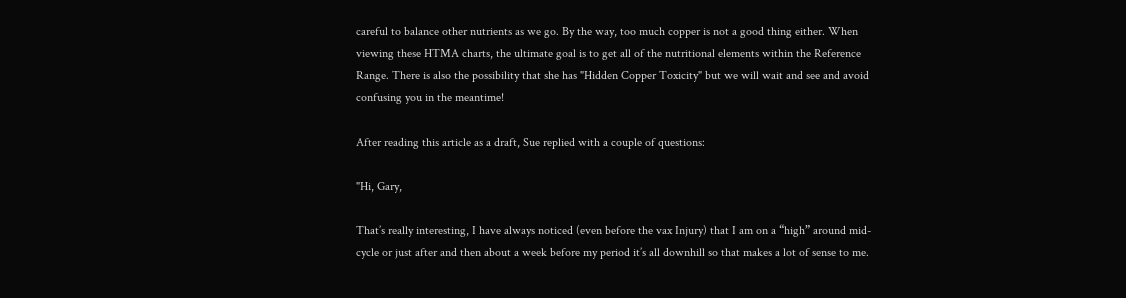careful to balance other nutrients as we go. By the way, too much copper is not a good thing either. When viewing these HTMA charts, the ultimate goal is to get all of the nutritional elements within the Reference Range. There is also the possibility that she has "Hidden Copper Toxicity" but we will wait and see and avoid confusing you in the meantime!

After reading this article as a draft, Sue replied with a couple of questions:

"Hi, Gary,

That’s really interesting, I have always noticed (even before the vax Injury) that I am on a “high” around mid-cycle or just after and then about a week before my period it’s all downhill so that makes a lot of sense to me.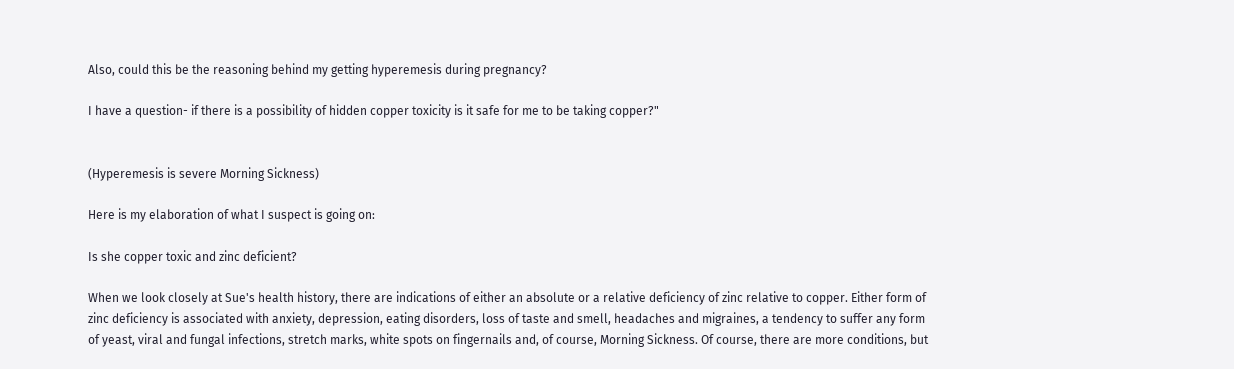Also, could this be the reasoning behind my getting hyperemesis during pregnancy?

I have a question- if there is a possibility of hidden copper toxicity is it safe for me to be taking copper?"


(Hyperemesis is severe Morning Sickness)

Here is my elaboration of what I suspect is going on:

Is she copper toxic and zinc deficient?

When we look closely at Sue's health history, there are indications of either an absolute or a relative deficiency of zinc relative to copper. Either form of zinc deficiency is associated with anxiety, depression, eating disorders, loss of taste and smell, headaches and migraines, a tendency to suffer any form of yeast, viral and fungal infections, stretch marks, white spots on fingernails and, of course, Morning Sickness. Of course, there are more conditions, but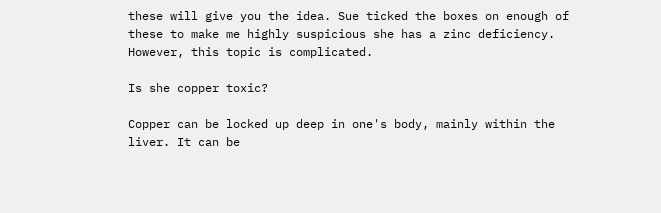these will give you the idea. Sue ticked the boxes on enough of these to make me highly suspicious she has a zinc deficiency. However, this topic is complicated.

Is she copper toxic?

Copper can be locked up deep in one's body, mainly within the liver. It can be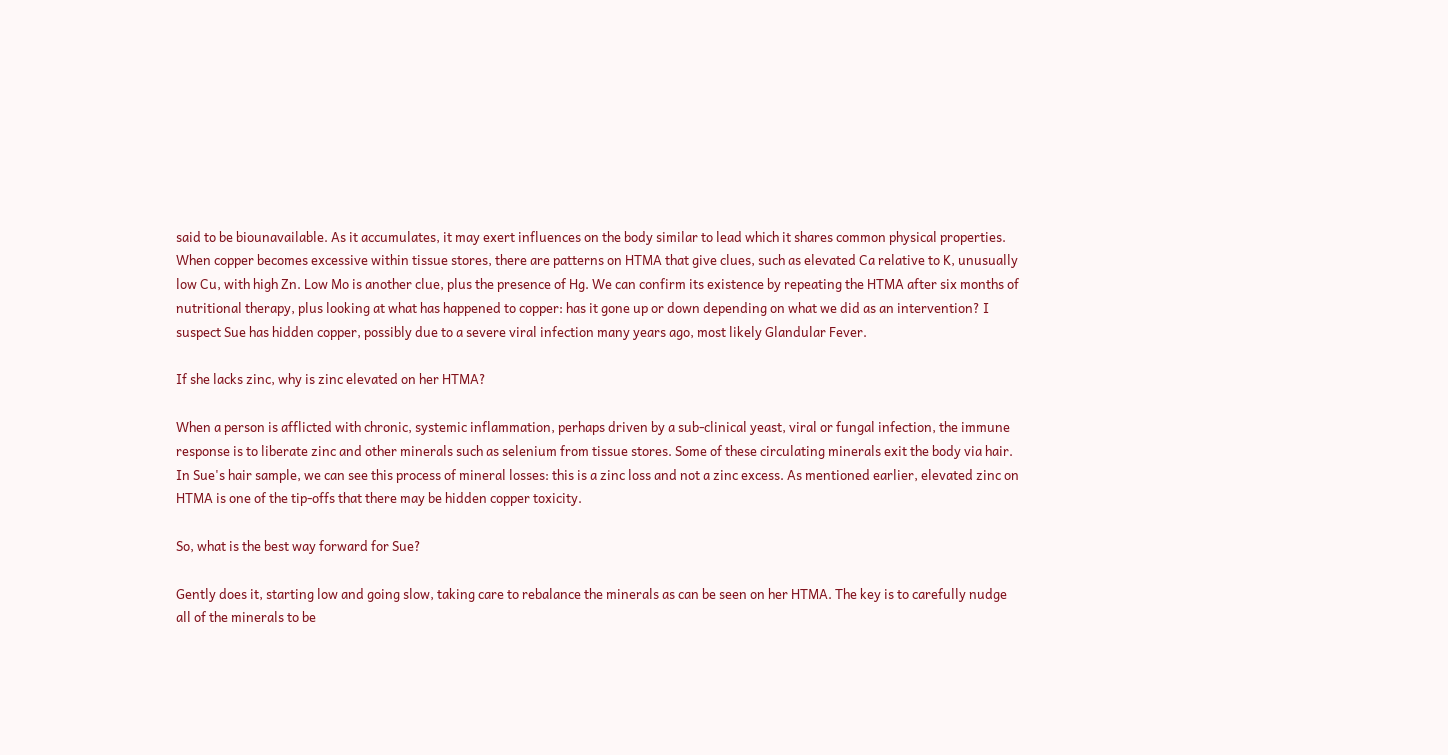said to be biounavailable. As it accumulates, it may exert influences on the body similar to lead which it shares common physical properties. When copper becomes excessive within tissue stores, there are patterns on HTMA that give clues, such as elevated Ca relative to K, unusually low Cu, with high Zn. Low Mo is another clue, plus the presence of Hg. We can confirm its existence by repeating the HTMA after six months of nutritional therapy, plus looking at what has happened to copper: has it gone up or down depending on what we did as an intervention? I suspect Sue has hidden copper, possibly due to a severe viral infection many years ago, most likely Glandular Fever.

If she lacks zinc, why is zinc elevated on her HTMA?

When a person is afflicted with chronic, systemic inflammation, perhaps driven by a sub-clinical yeast, viral or fungal infection, the immune response is to liberate zinc and other minerals such as selenium from tissue stores. Some of these circulating minerals exit the body via hair. In Sue's hair sample, we can see this process of mineral losses: this is a zinc loss and not a zinc excess. As mentioned earlier, elevated zinc on HTMA is one of the tip-offs that there may be hidden copper toxicity.

So, what is the best way forward for Sue?

Gently does it, starting low and going slow, taking care to rebalance the minerals as can be seen on her HTMA. The key is to carefully nudge all of the minerals to be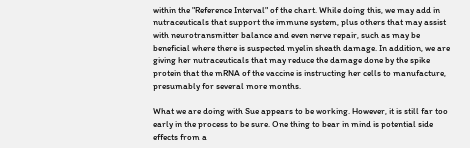within the "Reference Interval" of the chart. While doing this, we may add in nutraceuticals that support the immune system, plus others that may assist with neurotransmitter balance and even nerve repair, such as may be beneficial where there is suspected myelin sheath damage. In addition, we are giving her nutraceuticals that may reduce the damage done by the spike protein that the mRNA of the vaccine is instructing her cells to manufacture, presumably for several more months.

What we are doing with Sue appears to be working. However, it is still far too early in the process to be sure. One thing to bear in mind is potential side effects from a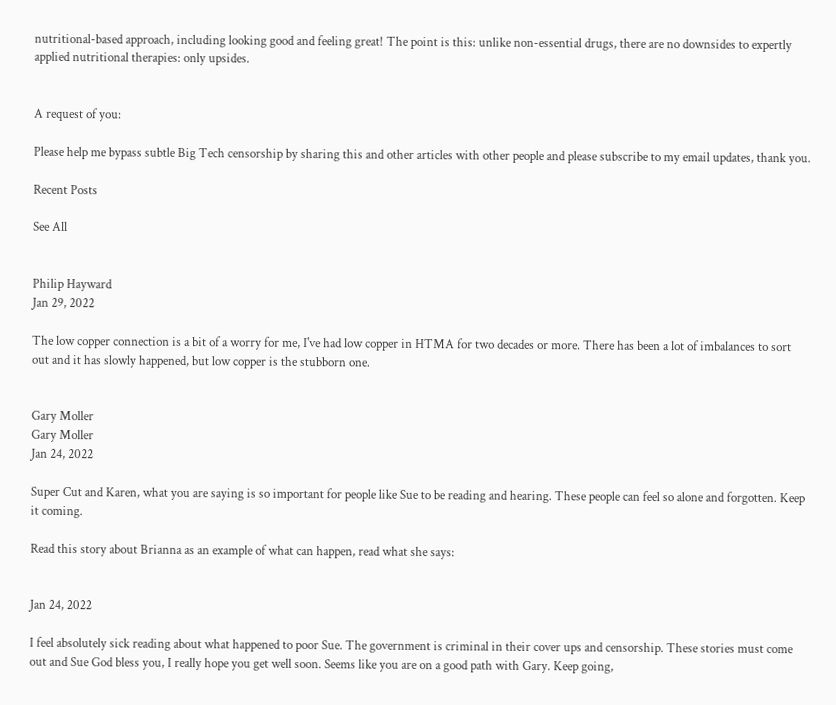nutritional-based approach, including looking good and feeling great! The point is this: unlike non-essential drugs, there are no downsides to expertly applied nutritional therapies: only upsides.


A request of you:

Please help me bypass subtle Big Tech censorship by sharing this and other articles with other people and please subscribe to my email updates, thank you.

Recent Posts

See All


Philip Hayward
Jan 29, 2022

The low copper connection is a bit of a worry for me, I've had low copper in HTMA for two decades or more. There has been a lot of imbalances to sort out and it has slowly happened, but low copper is the stubborn one.


Gary Moller
Gary Moller
Jan 24, 2022

Super Cut and Karen, what you are saying is so important for people like Sue to be reading and hearing. These people can feel so alone and forgotten. Keep it coming.

Read this story about Brianna as an example of what can happen, read what she says:


Jan 24, 2022

I feel absolutely sick reading about what happened to poor Sue. The government is criminal in their cover ups and censorship. These stories must come out and Sue God bless you, I really hope you get well soon. Seems like you are on a good path with Gary. Keep going,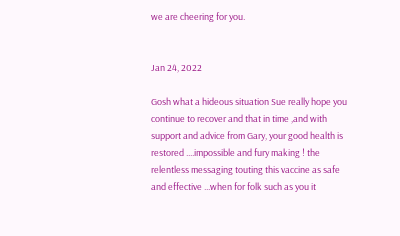we are cheering for you.


Jan 24, 2022

Gosh what a hideous situation Sue really hope you continue to recover and that in time ,and with support and advice from Gary, your good health is restored ....impossible and fury making ! the relentless messaging touting this vaccine as safe and effective ...when for folk such as you it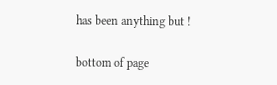has been anything but !

bottom of page